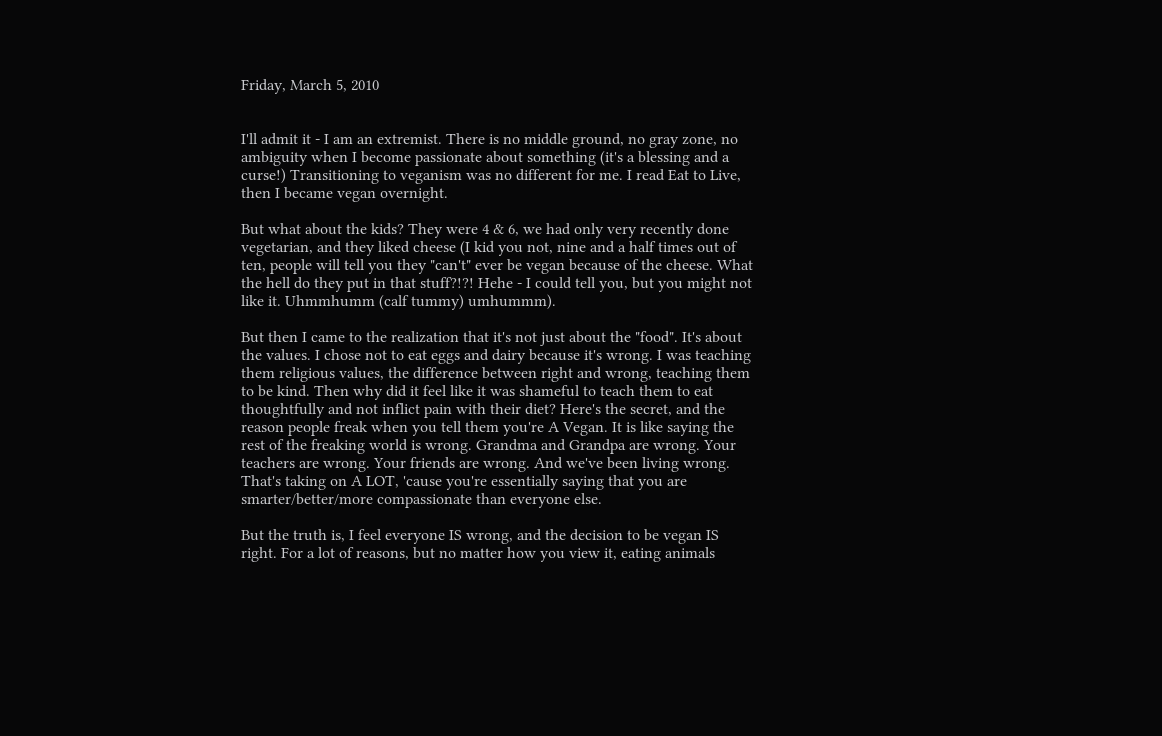Friday, March 5, 2010


I'll admit it - I am an extremist. There is no middle ground, no gray zone, no ambiguity when I become passionate about something (it's a blessing and a curse!) Transitioning to veganism was no different for me. I read Eat to Live, then I became vegan overnight.

But what about the kids? They were 4 & 6, we had only very recently done vegetarian, and they liked cheese (I kid you not, nine and a half times out of ten, people will tell you they "can't" ever be vegan because of the cheese. What the hell do they put in that stuff?!?! Hehe - I could tell you, but you might not like it. Uhmmhumm (calf tummy) umhummm).

But then I came to the realization that it's not just about the "food". It's about the values. I chose not to eat eggs and dairy because it's wrong. I was teaching them religious values, the difference between right and wrong, teaching them to be kind. Then why did it feel like it was shameful to teach them to eat thoughtfully and not inflict pain with their diet? Here's the secret, and the reason people freak when you tell them you're A Vegan. It is like saying the rest of the freaking world is wrong. Grandma and Grandpa are wrong. Your teachers are wrong. Your friends are wrong. And we've been living wrong. That's taking on A LOT, 'cause you're essentially saying that you are smarter/better/more compassionate than everyone else.

But the truth is, I feel everyone IS wrong, and the decision to be vegan IS right. For a lot of reasons, but no matter how you view it, eating animals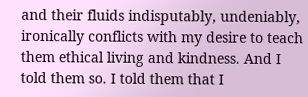and their fluids indisputably, undeniably, ironically conflicts with my desire to teach them ethical living and kindness. And I told them so. I told them that I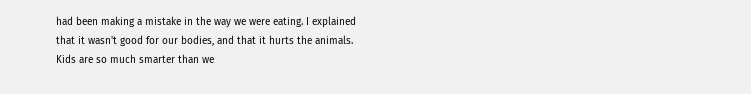had been making a mistake in the way we were eating. I explained that it wasn't good for our bodies, and that it hurts the animals. Kids are so much smarter than we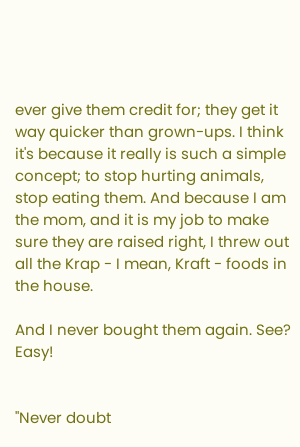ever give them credit for; they get it way quicker than grown-ups. I think it's because it really is such a simple concept; to stop hurting animals, stop eating them. And because I am the mom, and it is my job to make sure they are raised right, I threw out all the Krap - I mean, Kraft - foods in the house.

And I never bought them again. See? Easy!


"Never doubt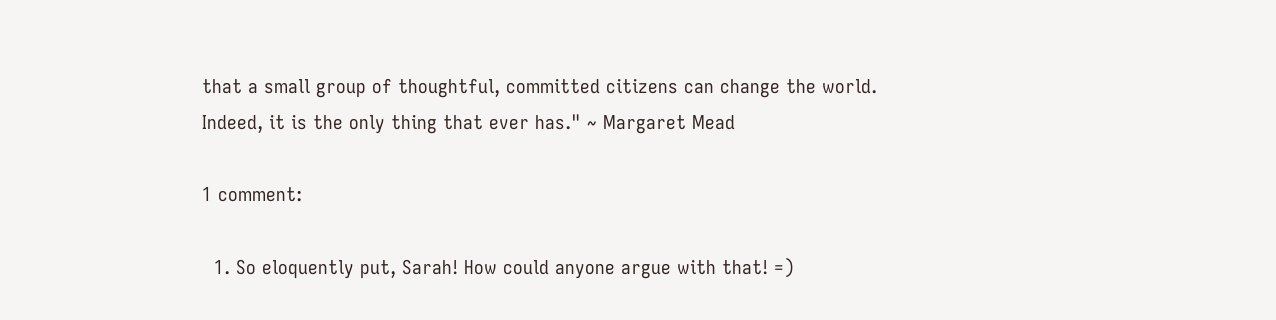that a small group of thoughtful, committed citizens can change the world. Indeed, it is the only thing that ever has." ~ Margaret Mead

1 comment:

  1. So eloquently put, Sarah! How could anyone argue with that! =)